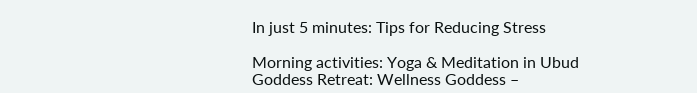In just 5 minutes: Tips for Reducing Stress

Morning activities: Yoga & Meditation in Ubud
Goddess Retreat: Wellness Goddess –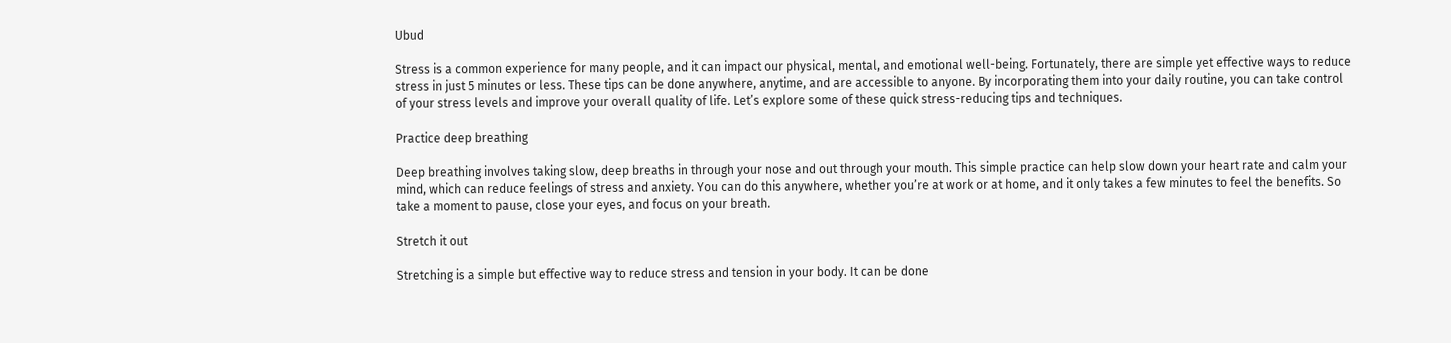Ubud

Stress is a common experience for many people, and it can impact our physical, mental, and emotional well-being. Fortunately, there are simple yet effective ways to reduce stress in just 5 minutes or less. These tips can be done anywhere, anytime, and are accessible to anyone. By incorporating them into your daily routine, you can take control of your stress levels and improve your overall quality of life. Let’s explore some of these quick stress-reducing tips and techniques.

Practice deep breathing

Deep breathing involves taking slow, deep breaths in through your nose and out through your mouth. This simple practice can help slow down your heart rate and calm your mind, which can reduce feelings of stress and anxiety. You can do this anywhere, whether you’re at work or at home, and it only takes a few minutes to feel the benefits. So take a moment to pause, close your eyes, and focus on your breath.

Stretch it out

Stretching is a simple but effective way to reduce stress and tension in your body. It can be done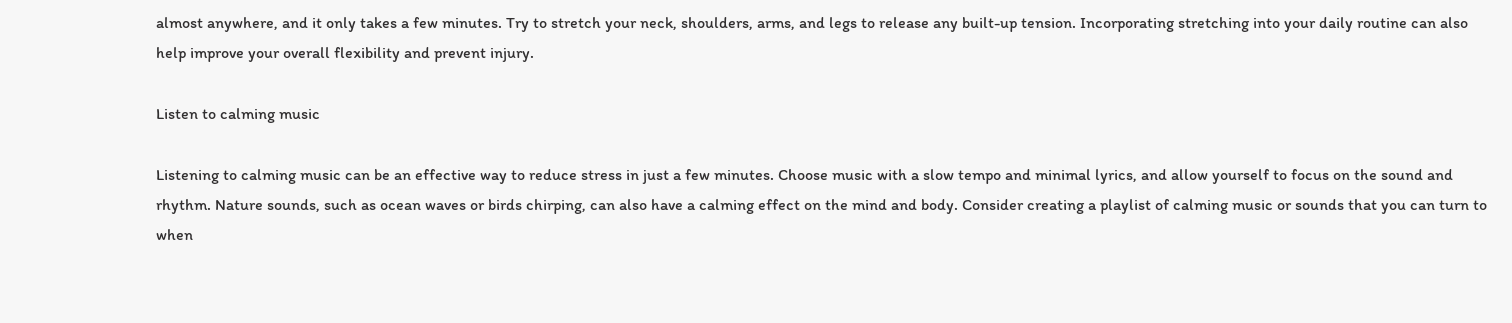almost anywhere, and it only takes a few minutes. Try to stretch your neck, shoulders, arms, and legs to release any built-up tension. Incorporating stretching into your daily routine can also help improve your overall flexibility and prevent injury.

Listen to calming music

Listening to calming music can be an effective way to reduce stress in just a few minutes. Choose music with a slow tempo and minimal lyrics, and allow yourself to focus on the sound and rhythm. Nature sounds, such as ocean waves or birds chirping, can also have a calming effect on the mind and body. Consider creating a playlist of calming music or sounds that you can turn to when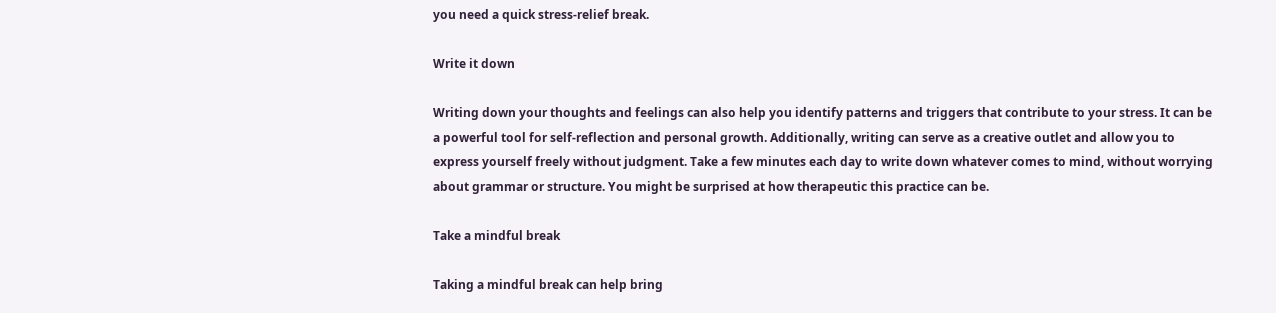you need a quick stress-relief break.

Write it down

Writing down your thoughts and feelings can also help you identify patterns and triggers that contribute to your stress. It can be a powerful tool for self-reflection and personal growth. Additionally, writing can serve as a creative outlet and allow you to express yourself freely without judgment. Take a few minutes each day to write down whatever comes to mind, without worrying about grammar or structure. You might be surprised at how therapeutic this practice can be.

Take a mindful break

Taking a mindful break can help bring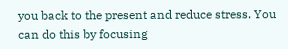you back to the present and reduce stress. You can do this by focusing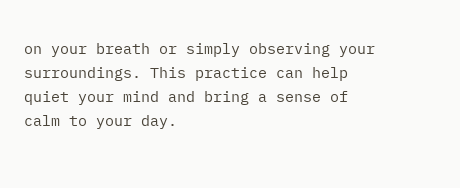on your breath or simply observing your surroundings. This practice can help quiet your mind and bring a sense of calm to your day.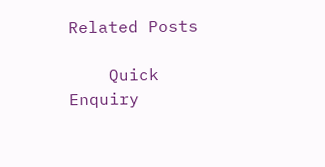Related Posts

    Quick Enquiry